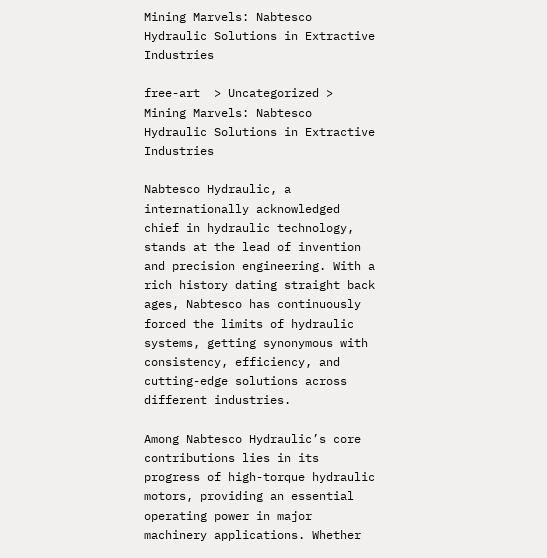Mining Marvels: Nabtesco Hydraulic Solutions in Extractive Industries

free-art  > Uncategorized >  Mining Marvels: Nabtesco Hydraulic Solutions in Extractive Industries

Nabtesco Hydraulic, a internationally acknowledged chief in hydraulic technology, stands at the lead of invention and precision engineering. With a rich history dating straight back ages, Nabtesco has continuously forced the limits of hydraulic systems, getting synonymous with consistency, efficiency, and cutting-edge solutions across different industries.

Among Nabtesco Hydraulic’s core contributions lies in its progress of high-torque hydraulic motors, providing an essential operating power in major machinery applications. Whether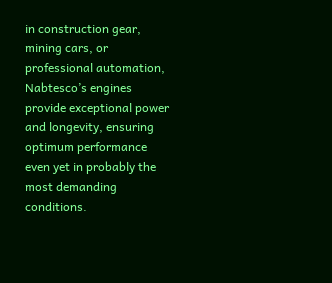in construction gear, mining cars, or professional automation, Nabtesco’s engines provide exceptional power and longevity, ensuring optimum performance even yet in probably the most demanding conditions.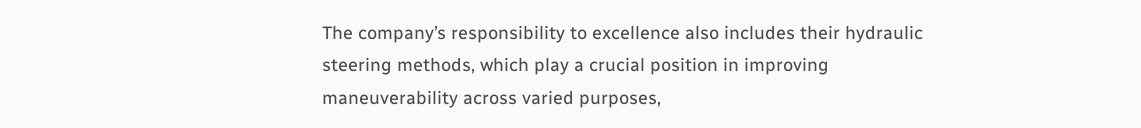The company’s responsibility to excellence also includes their hydraulic steering methods, which play a crucial position in improving maneuverability across varied purposes,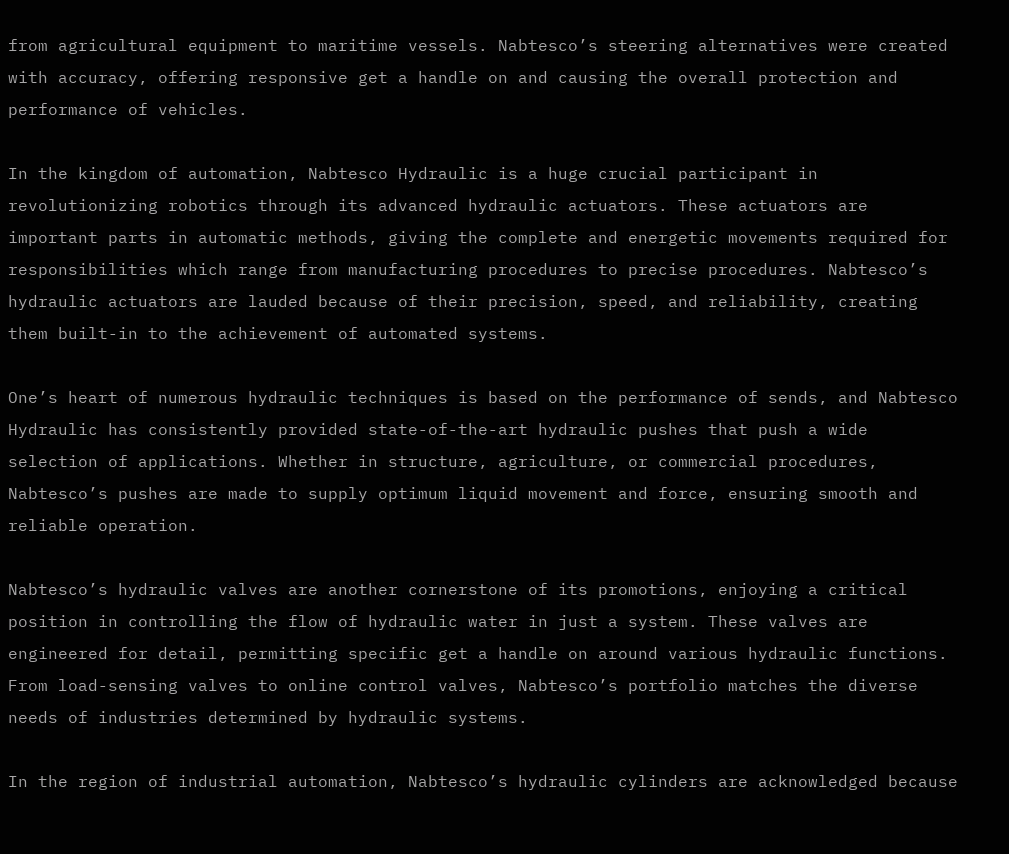from agricultural equipment to maritime vessels. Nabtesco’s steering alternatives were created with accuracy, offering responsive get a handle on and causing the overall protection and performance of vehicles.

In the kingdom of automation, Nabtesco Hydraulic is a huge crucial participant in revolutionizing robotics through its advanced hydraulic actuators. These actuators are important parts in automatic methods, giving the complete and energetic movements required for responsibilities which range from manufacturing procedures to precise procedures. Nabtesco’s hydraulic actuators are lauded because of their precision, speed, and reliability, creating them built-in to the achievement of automated systems.

One’s heart of numerous hydraulic techniques is based on the performance of sends, and Nabtesco Hydraulic has consistently provided state-of-the-art hydraulic pushes that push a wide selection of applications. Whether in structure, agriculture, or commercial procedures, Nabtesco’s pushes are made to supply optimum liquid movement and force, ensuring smooth and reliable operation.

Nabtesco’s hydraulic valves are another cornerstone of its promotions, enjoying a critical position in controlling the flow of hydraulic water in just a system. These valves are engineered for detail, permitting specific get a handle on around various hydraulic functions. From load-sensing valves to online control valves, Nabtesco’s portfolio matches the diverse needs of industries determined by hydraulic systems.

In the region of industrial automation, Nabtesco’s hydraulic cylinders are acknowledged because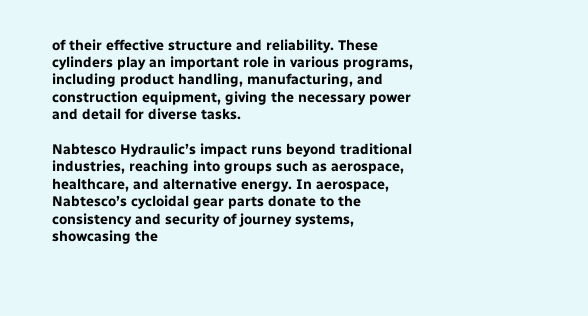of their effective structure and reliability. These cylinders play an important role in various programs, including product handling, manufacturing, and construction equipment, giving the necessary power and detail for diverse tasks.

Nabtesco Hydraulic’s impact runs beyond traditional industries, reaching into groups such as aerospace, healthcare, and alternative energy. In aerospace, Nabtesco’s cycloidal gear parts donate to the consistency and security of journey systems, showcasing the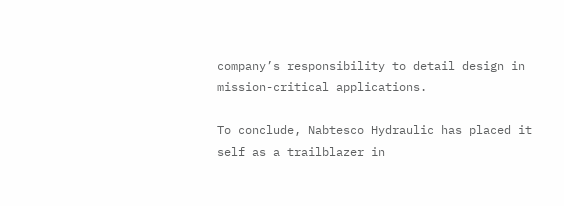company’s responsibility to detail design in mission-critical applications.

To conclude, Nabtesco Hydraulic has placed it self as a trailblazer in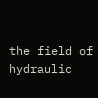the field of hydraulic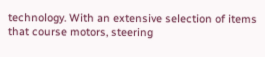technology. With an extensive selection of items that course motors, steering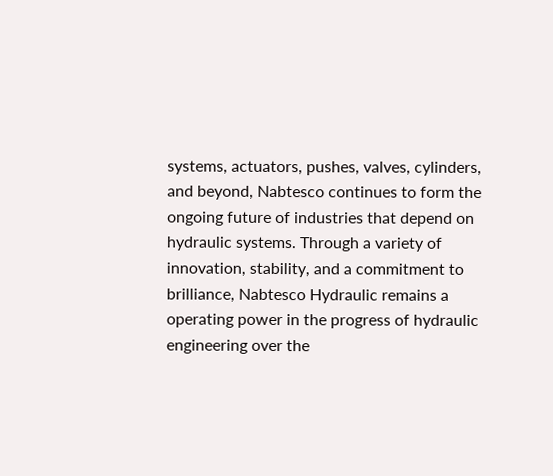systems, actuators, pushes, valves, cylinders, and beyond, Nabtesco continues to form the ongoing future of industries that depend on hydraulic systems. Through a variety of innovation, stability, and a commitment to brilliance, Nabtesco Hydraulic remains a operating power in the progress of hydraulic engineering over the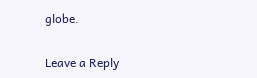globe.

Leave a Reply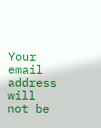Your email address will not be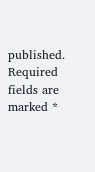published. Required fields are marked *